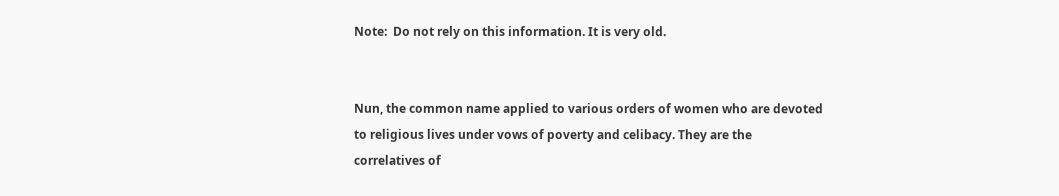Note:  Do not rely on this information. It is very old.


Nun, the common name applied to various orders of women who are devoted to religious lives under vows of poverty and celibacy. They are the correlatives of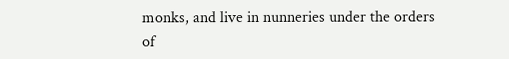monks, and live in nunneries under the orders of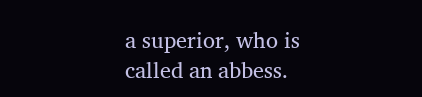a superior, who is called an abbess.